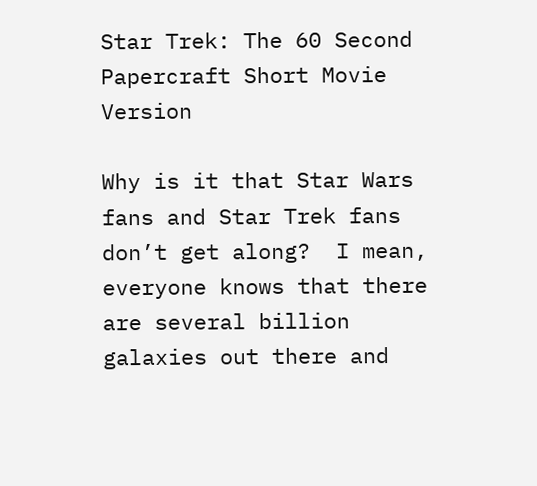Star Trek: The 60 Second Papercraft Short Movie Version

Why is it that Star Wars fans and Star Trek fans don’t get along?  I mean, everyone knows that there are several billion galaxies out there and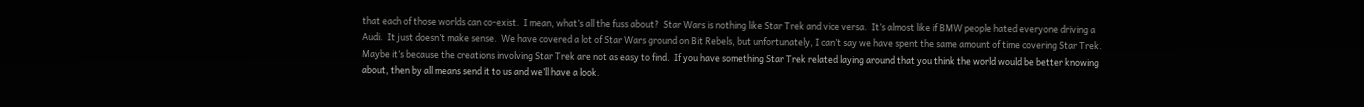that each of those worlds can co-exist.  I mean, what’s all the fuss about?  Star Wars is nothing like Star Trek and vice versa.  It’s almost like if BMW people hated everyone driving a Audi.  It just doesn’t make sense.  We have covered a lot of Star Wars ground on Bit Rebels, but unfortunately, I can’t say we have spent the same amount of time covering Star Trek.  Maybe it’s because the creations involving Star Trek are not as easy to find.  If you have something Star Trek related laying around that you think the world would be better knowing about, then by all means send it to us and we’ll have a look.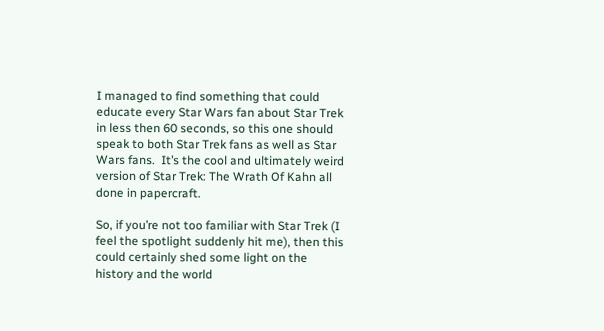I managed to find something that could educate every Star Wars fan about Star Trek in less then 60 seconds, so this one should speak to both Star Trek fans as well as Star Wars fans.  It’s the cool and ultimately weird version of Star Trek: The Wrath Of Kahn all done in papercraft.

So, if you’re not too familiar with Star Trek (I feel the spotlight suddenly hit me), then this could certainly shed some light on the history and the world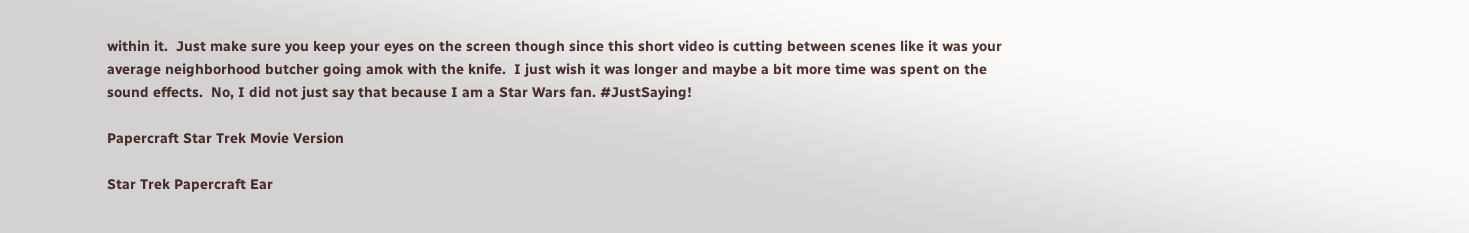within it.  Just make sure you keep your eyes on the screen though since this short video is cutting between scenes like it was your average neighborhood butcher going amok with the knife.  I just wish it was longer and maybe a bit more time was spent on the sound effects.  No, I did not just say that because I am a Star Wars fan. #JustSaying!

Papercraft Star Trek Movie Version

Star Trek Papercraft Ear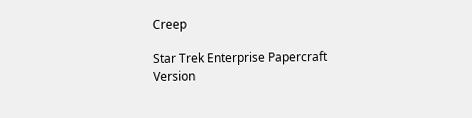Creep

Star Trek Enterprise Papercraft Version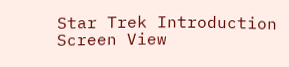Star Trek Introduction Screen View